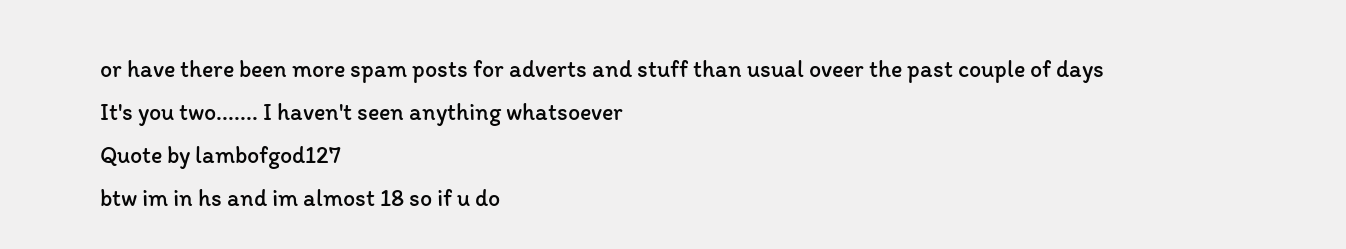or have there been more spam posts for adverts and stuff than usual oveer the past couple of days
It's you two....... I haven't seen anything whatsoever
Quote by lambofgod127
btw im in hs and im almost 18 so if u do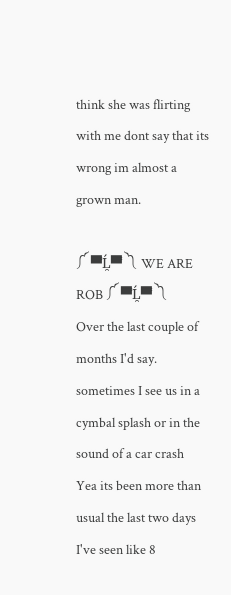think she was flirting with me dont say that its wrong im almost a grown man.

༼ ▀̿Ĺ̯▀̿ ༽ WE ARE ROB ༼ ▀̿Ĺ̯▀̿ ༽
Over the last couple of months I'd say.
sometimes I see us in a cymbal splash or in the sound of a car crash
Yea its been more than usual the last two days I've seen like 8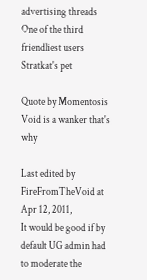advertising threads
One of the third friendliest users
Stratkat's pet

Quote by Momentosis
Void is a wanker that's why

Last edited by FireFromTheVoid at Apr 12, 2011,
It would be good if by default UG admin had to moderate the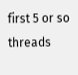first 5 or so threads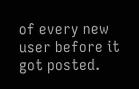of every new user before it got posted.